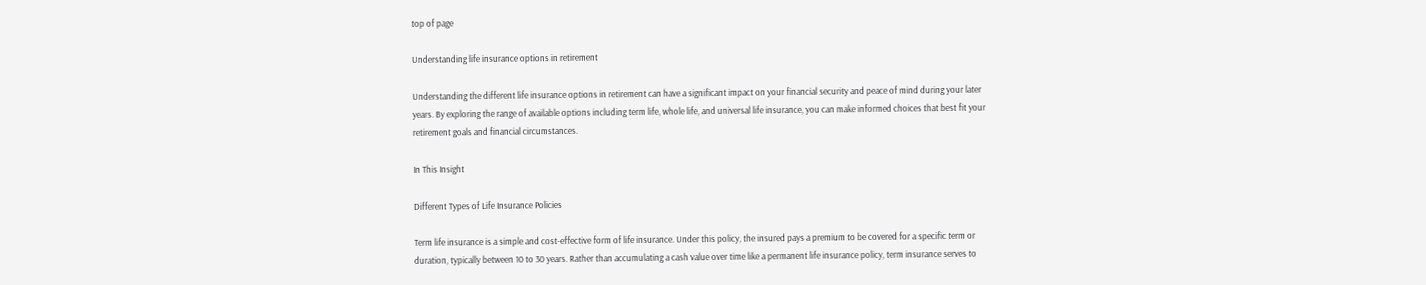top of page

Understanding life insurance options in retirement

Understanding the different life insurance options in retirement can have a significant impact on your financial security and peace of mind during your later years. By exploring the range of available options including term life, whole life, and universal life insurance, you can make informed choices that best fit your retirement goals and financial circumstances.

In This Insight

Different Types of Life Insurance Policies

Term life insurance is a simple and cost-effective form of life insurance. Under this policy, the insured pays a premium to be covered for a specific term or duration, typically between 10 to 30 years. Rather than accumulating a cash value over time like a permanent life insurance policy, term insurance serves to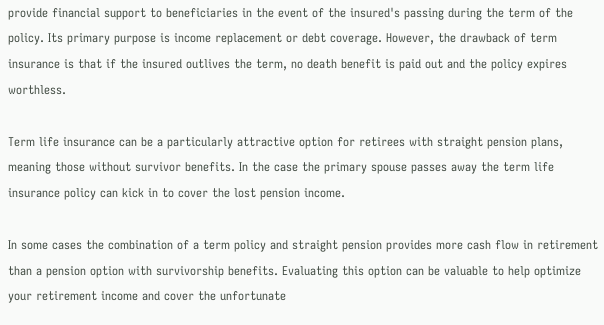provide financial support to beneficiaries in the event of the insured's passing during the term of the policy. Its primary purpose is income replacement or debt coverage. However, the drawback of term insurance is that if the insured outlives the term, no death benefit is paid out and the policy expires worthless.

Term life insurance can be a particularly attractive option for retirees with straight pension plans, meaning those without survivor benefits. In the case the primary spouse passes away the term life insurance policy can kick in to cover the lost pension income.

In some cases the combination of a term policy and straight pension provides more cash flow in retirement than a pension option with survivorship benefits. Evaluating this option can be valuable to help optimize your retirement income and cover the unfortunate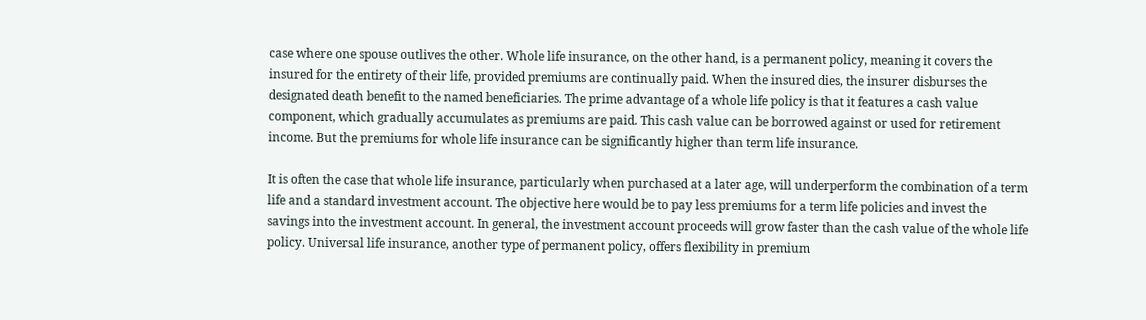case where one spouse outlives the other. Whole life insurance, on the other hand, is a permanent policy, meaning it covers the insured for the entirety of their life, provided premiums are continually paid. When the insured dies, the insurer disburses the designated death benefit to the named beneficiaries. The prime advantage of a whole life policy is that it features a cash value component, which gradually accumulates as premiums are paid. This cash value can be borrowed against or used for retirement income. But the premiums for whole life insurance can be significantly higher than term life insurance.

It is often the case that whole life insurance, particularly when purchased at a later age, will underperform the combination of a term life and a standard investment account. The objective here would be to pay less premiums for a term life policies and invest the savings into the investment account. In general, the investment account proceeds will grow faster than the cash value of the whole life policy. Universal life insurance, another type of permanent policy, offers flexibility in premium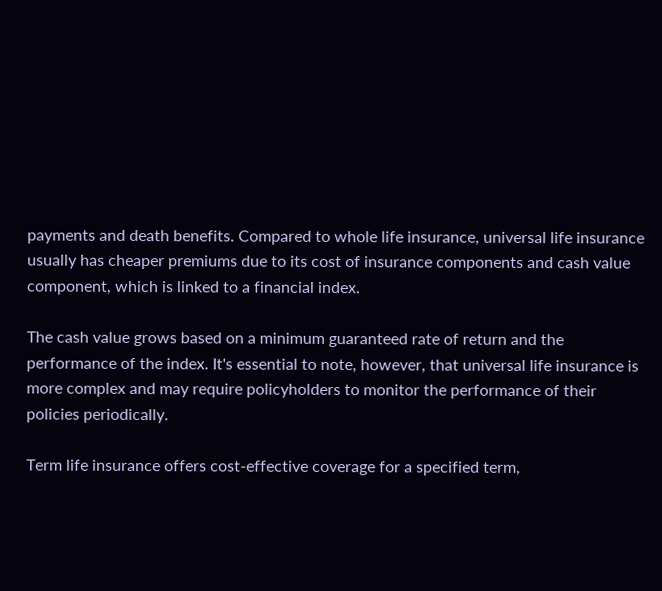payments and death benefits. Compared to whole life insurance, universal life insurance usually has cheaper premiums due to its cost of insurance components and cash value component, which is linked to a financial index.

The cash value grows based on a minimum guaranteed rate of return and the performance of the index. It's essential to note, however, that universal life insurance is more complex and may require policyholders to monitor the performance of their policies periodically.

Term life insurance offers cost-effective coverage for a specified term,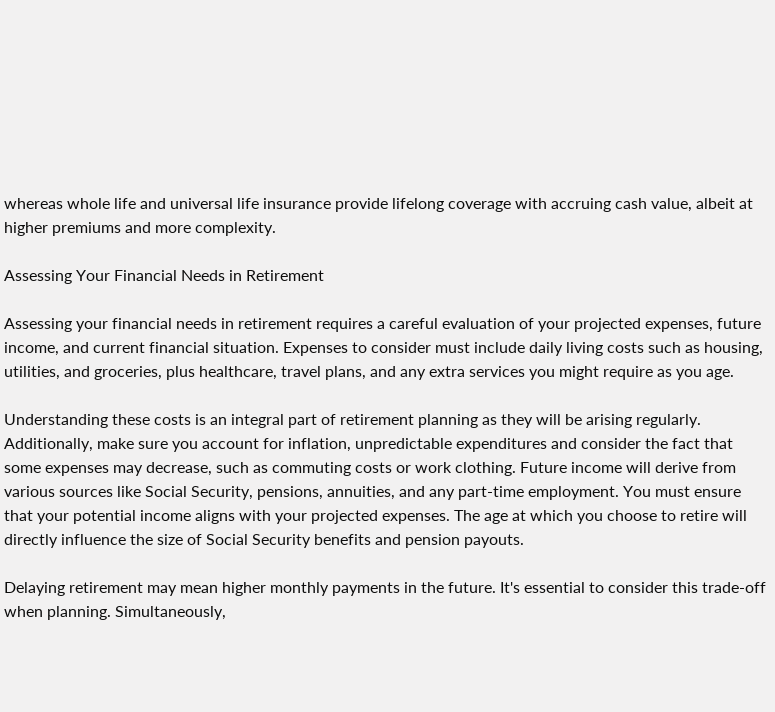whereas whole life and universal life insurance provide lifelong coverage with accruing cash value, albeit at higher premiums and more complexity.

Assessing Your Financial Needs in Retirement

Assessing your financial needs in retirement requires a careful evaluation of your projected expenses, future income, and current financial situation. Expenses to consider must include daily living costs such as housing, utilities, and groceries, plus healthcare, travel plans, and any extra services you might require as you age.

Understanding these costs is an integral part of retirement planning as they will be arising regularly. Additionally, make sure you account for inflation, unpredictable expenditures and consider the fact that some expenses may decrease, such as commuting costs or work clothing. Future income will derive from various sources like Social Security, pensions, annuities, and any part-time employment. You must ensure that your potential income aligns with your projected expenses. The age at which you choose to retire will directly influence the size of Social Security benefits and pension payouts.

Delaying retirement may mean higher monthly payments in the future. It's essential to consider this trade-off when planning. Simultaneously,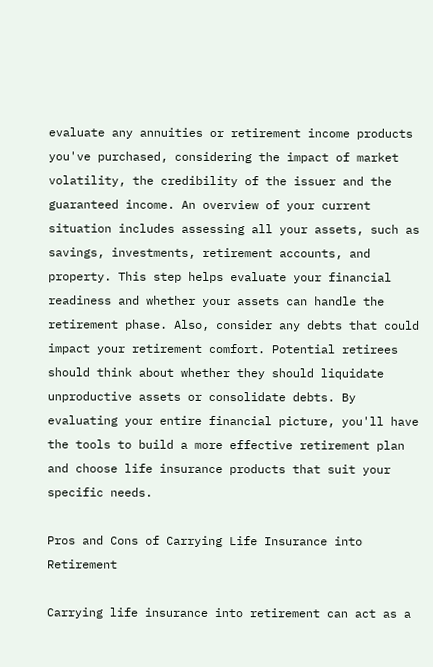evaluate any annuities or retirement income products you've purchased, considering the impact of market volatility, the credibility of the issuer and the guaranteed income. An overview of your current situation includes assessing all your assets, such as savings, investments, retirement accounts, and property. This step helps evaluate your financial readiness and whether your assets can handle the retirement phase. Also, consider any debts that could impact your retirement comfort. Potential retirees should think about whether they should liquidate unproductive assets or consolidate debts. By evaluating your entire financial picture, you'll have the tools to build a more effective retirement plan and choose life insurance products that suit your specific needs.

Pros and Cons of Carrying Life Insurance into Retirement

Carrying life insurance into retirement can act as a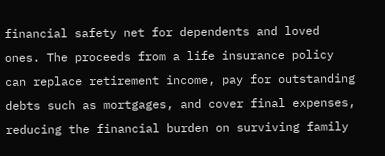financial safety net for dependents and loved ones. The proceeds from a life insurance policy can replace retirement income, pay for outstanding debts such as mortgages, and cover final expenses, reducing the financial burden on surviving family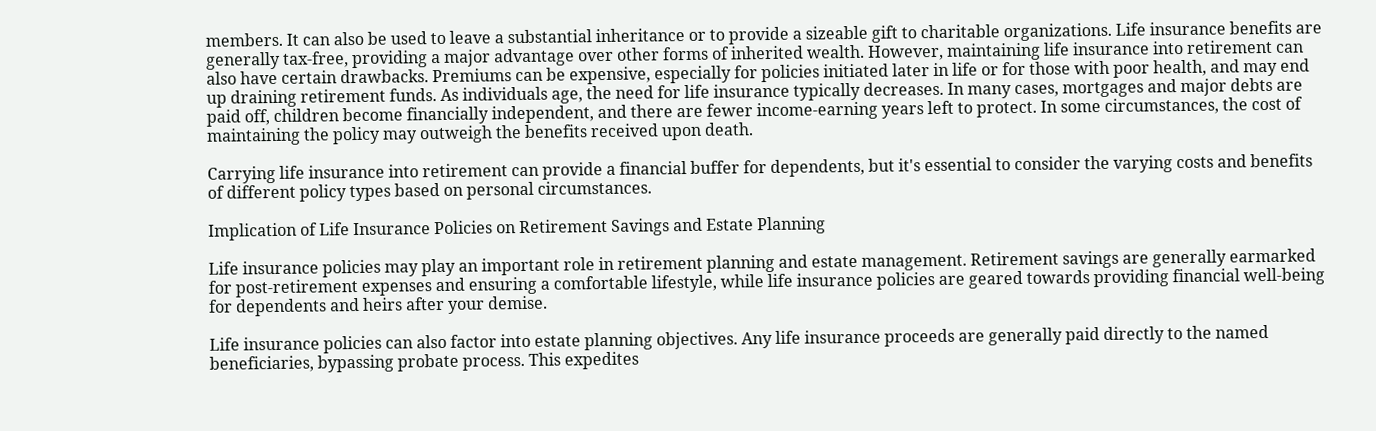members. It can also be used to leave a substantial inheritance or to provide a sizeable gift to charitable organizations. Life insurance benefits are generally tax-free, providing a major advantage over other forms of inherited wealth. However, maintaining life insurance into retirement can also have certain drawbacks. Premiums can be expensive, especially for policies initiated later in life or for those with poor health, and may end up draining retirement funds. As individuals age, the need for life insurance typically decreases. In many cases, mortgages and major debts are paid off, children become financially independent, and there are fewer income-earning years left to protect. In some circumstances, the cost of maintaining the policy may outweigh the benefits received upon death.

Carrying life insurance into retirement can provide a financial buffer for dependents, but it's essential to consider the varying costs and benefits of different policy types based on personal circumstances.

Implication of Life Insurance Policies on Retirement Savings and Estate Planning

Life insurance policies may play an important role in retirement planning and estate management. Retirement savings are generally earmarked for post-retirement expenses and ensuring a comfortable lifestyle, while life insurance policies are geared towards providing financial well-being for dependents and heirs after your demise.

Life insurance policies can also factor into estate planning objectives. Any life insurance proceeds are generally paid directly to the named beneficiaries, bypassing probate process. This expedites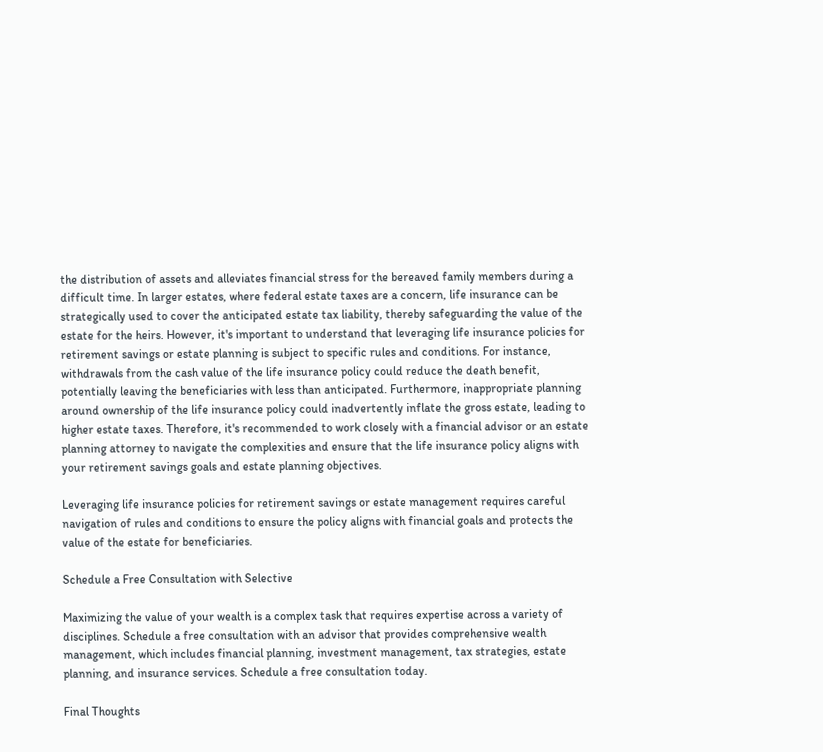the distribution of assets and alleviates financial stress for the bereaved family members during a difficult time. In larger estates, where federal estate taxes are a concern, life insurance can be strategically used to cover the anticipated estate tax liability, thereby safeguarding the value of the estate for the heirs. However, it's important to understand that leveraging life insurance policies for retirement savings or estate planning is subject to specific rules and conditions. For instance, withdrawals from the cash value of the life insurance policy could reduce the death benefit, potentially leaving the beneficiaries with less than anticipated. Furthermore, inappropriate planning around ownership of the life insurance policy could inadvertently inflate the gross estate, leading to higher estate taxes. Therefore, it's recommended to work closely with a financial advisor or an estate planning attorney to navigate the complexities and ensure that the life insurance policy aligns with your retirement savings goals and estate planning objectives.

Leveraging life insurance policies for retirement savings or estate management requires careful navigation of rules and conditions to ensure the policy aligns with financial goals and protects the value of the estate for beneficiaries.

Schedule a Free Consultation with Selective

Maximizing the value of your wealth is a complex task that requires expertise across a variety of disciplines. Schedule a free consultation with an advisor that provides comprehensive wealth management, which includes financial planning, investment management, tax strategies, estate planning, and insurance services. Schedule a free consultation today.

Final Thoughts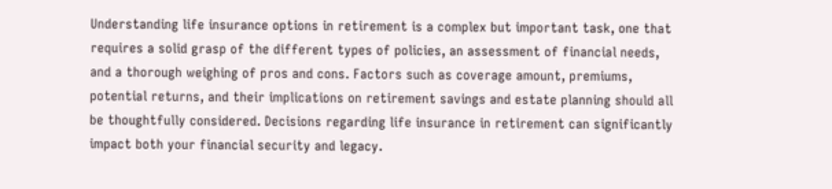Understanding life insurance options in retirement is a complex but important task, one that requires a solid grasp of the different types of policies, an assessment of financial needs, and a thorough weighing of pros and cons. Factors such as coverage amount, premiums, potential returns, and their implications on retirement savings and estate planning should all be thoughtfully considered. Decisions regarding life insurance in retirement can significantly impact both your financial security and legacy.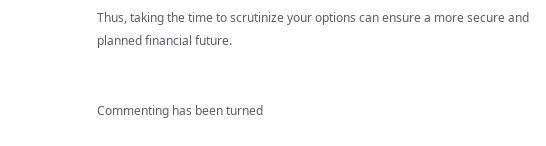Thus, taking the time to scrutinize your options can ensure a more secure and planned financial future.


Commenting has been turned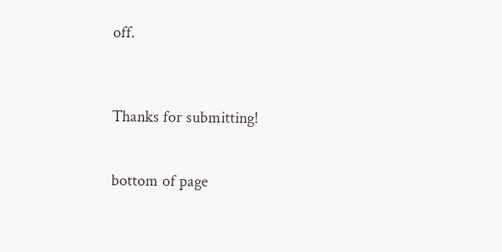off.



Thanks for submitting!


bottom of page